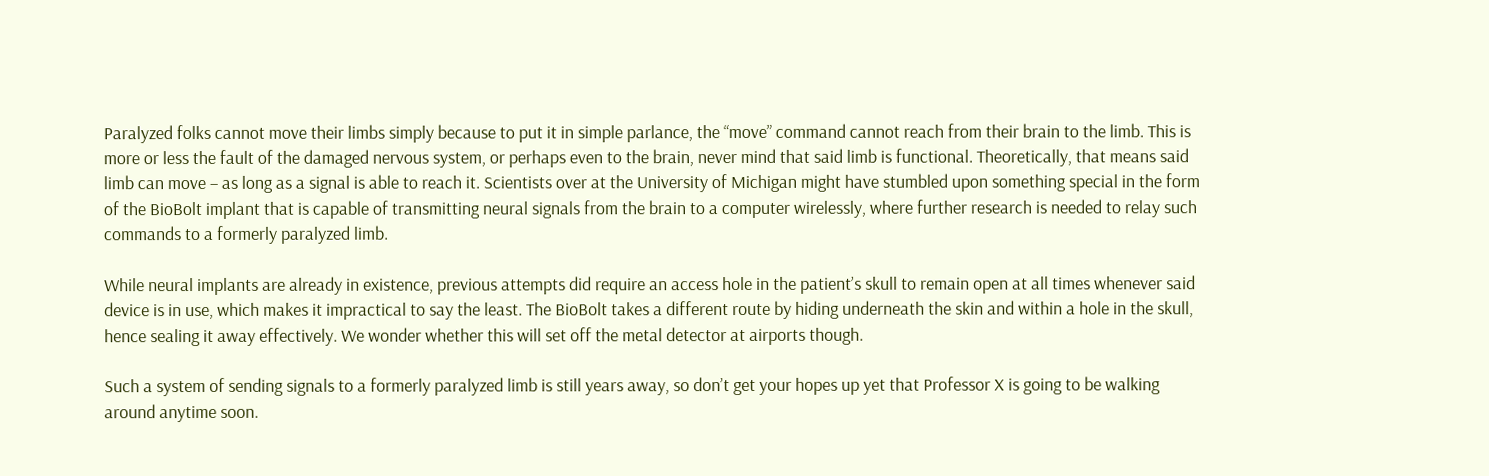Paralyzed folks cannot move their limbs simply because to put it in simple parlance, the “move” command cannot reach from their brain to the limb. This is more or less the fault of the damaged nervous system, or perhaps even to the brain, never mind that said limb is functional. Theoretically, that means said limb can move – as long as a signal is able to reach it. Scientists over at the University of Michigan might have stumbled upon something special in the form of the BioBolt implant that is capable of transmitting neural signals from the brain to a computer wirelessly, where further research is needed to relay such commands to a formerly paralyzed limb.

While neural implants are already in existence, previous attempts did require an access hole in the patient’s skull to remain open at all times whenever said device is in use, which makes it impractical to say the least. The BioBolt takes a different route by hiding underneath the skin and within a hole in the skull, hence sealing it away effectively. We wonder whether this will set off the metal detector at airports though.

Such a system of sending signals to a formerly paralyzed limb is still years away, so don’t get your hopes up yet that Professor X is going to be walking around anytime soon.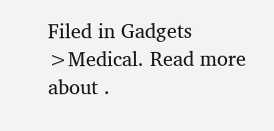Filed in Gadgets >Medical. Read more about .